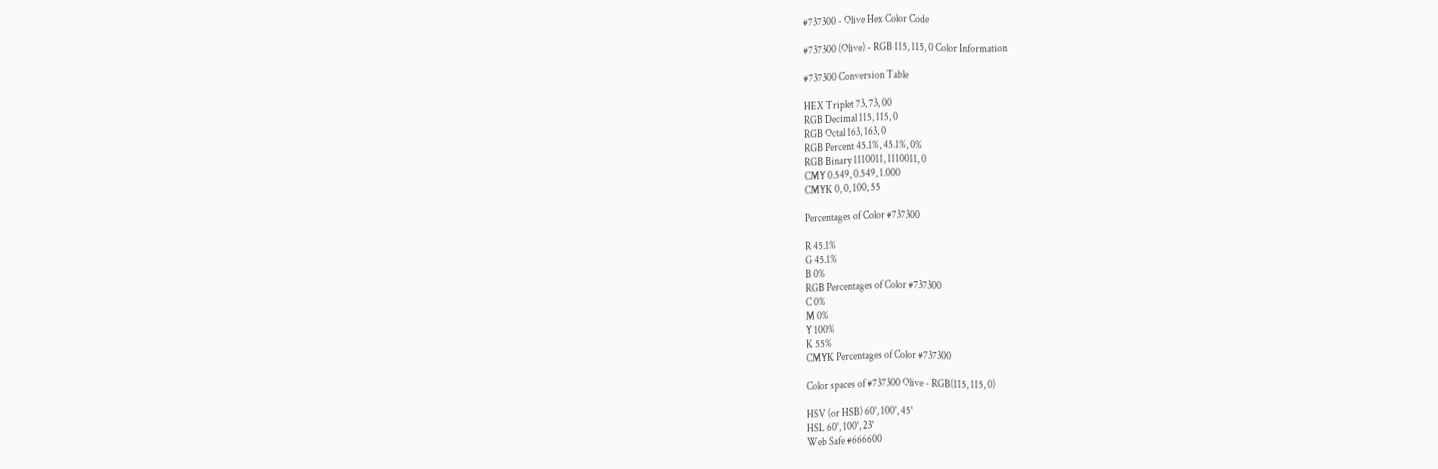#737300 - Olive Hex Color Code

#737300 (Olive) - RGB 115, 115, 0 Color Information

#737300 Conversion Table

HEX Triplet 73, 73, 00
RGB Decimal 115, 115, 0
RGB Octal 163, 163, 0
RGB Percent 45.1%, 45.1%, 0%
RGB Binary 1110011, 1110011, 0
CMY 0.549, 0.549, 1.000
CMYK 0, 0, 100, 55

Percentages of Color #737300

R 45.1%
G 45.1%
B 0%
RGB Percentages of Color #737300
C 0%
M 0%
Y 100%
K 55%
CMYK Percentages of Color #737300

Color spaces of #737300 Olive - RGB(115, 115, 0)

HSV (or HSB) 60°, 100°, 45°
HSL 60°, 100°, 23°
Web Safe #666600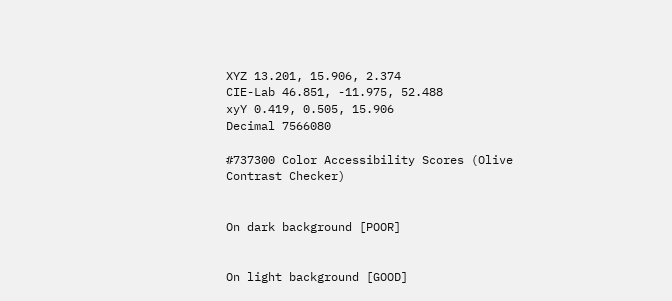XYZ 13.201, 15.906, 2.374
CIE-Lab 46.851, -11.975, 52.488
xyY 0.419, 0.505, 15.906
Decimal 7566080

#737300 Color Accessibility Scores (Olive Contrast Checker)


On dark background [POOR]


On light background [GOOD]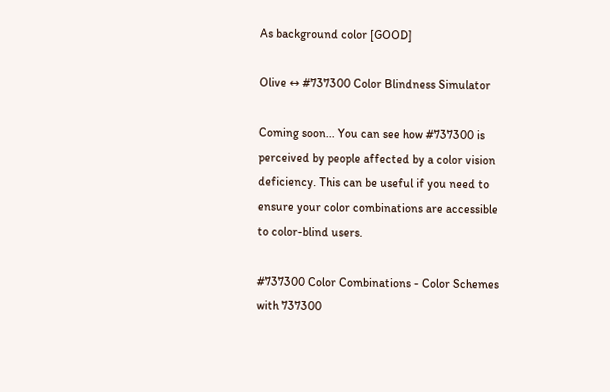As background color [GOOD]

Olive ↔ #737300 Color Blindness Simulator

Coming soon... You can see how #737300 is perceived by people affected by a color vision deficiency. This can be useful if you need to ensure your color combinations are accessible to color-blind users.

#737300 Color Combinations - Color Schemes with 737300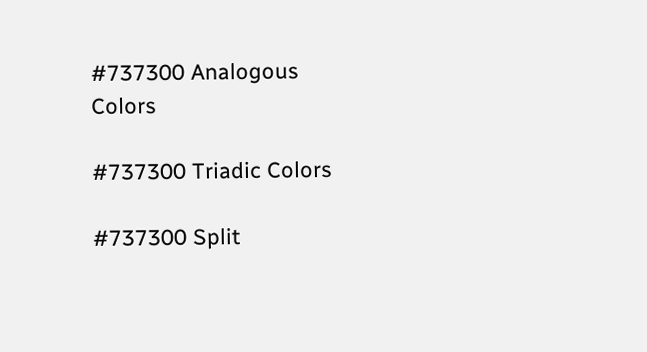#737300 Analogous Colors

#737300 Triadic Colors

#737300 Split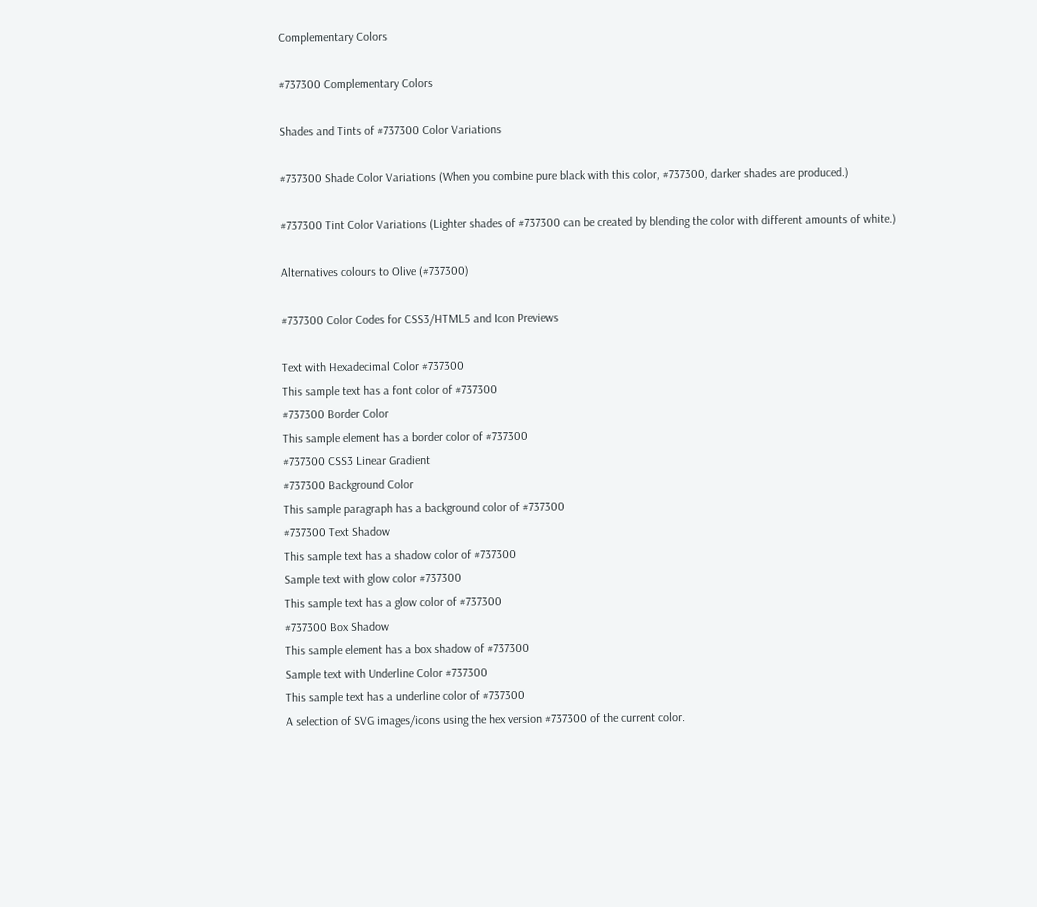Complementary Colors

#737300 Complementary Colors

Shades and Tints of #737300 Color Variations

#737300 Shade Color Variations (When you combine pure black with this color, #737300, darker shades are produced.)

#737300 Tint Color Variations (Lighter shades of #737300 can be created by blending the color with different amounts of white.)

Alternatives colours to Olive (#737300)

#737300 Color Codes for CSS3/HTML5 and Icon Previews

Text with Hexadecimal Color #737300
This sample text has a font color of #737300
#737300 Border Color
This sample element has a border color of #737300
#737300 CSS3 Linear Gradient
#737300 Background Color
This sample paragraph has a background color of #737300
#737300 Text Shadow
This sample text has a shadow color of #737300
Sample text with glow color #737300
This sample text has a glow color of #737300
#737300 Box Shadow
This sample element has a box shadow of #737300
Sample text with Underline Color #737300
This sample text has a underline color of #737300
A selection of SVG images/icons using the hex version #737300 of the current color.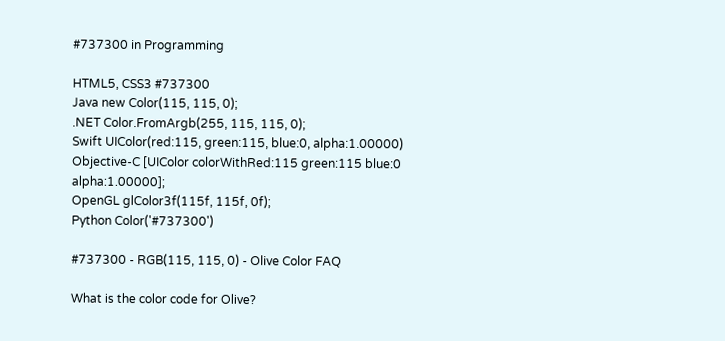#737300 in Programming

HTML5, CSS3 #737300
Java new Color(115, 115, 0);
.NET Color.FromArgb(255, 115, 115, 0);
Swift UIColor(red:115, green:115, blue:0, alpha:1.00000)
Objective-C [UIColor colorWithRed:115 green:115 blue:0 alpha:1.00000];
OpenGL glColor3f(115f, 115f, 0f);
Python Color('#737300')

#737300 - RGB(115, 115, 0) - Olive Color FAQ

What is the color code for Olive?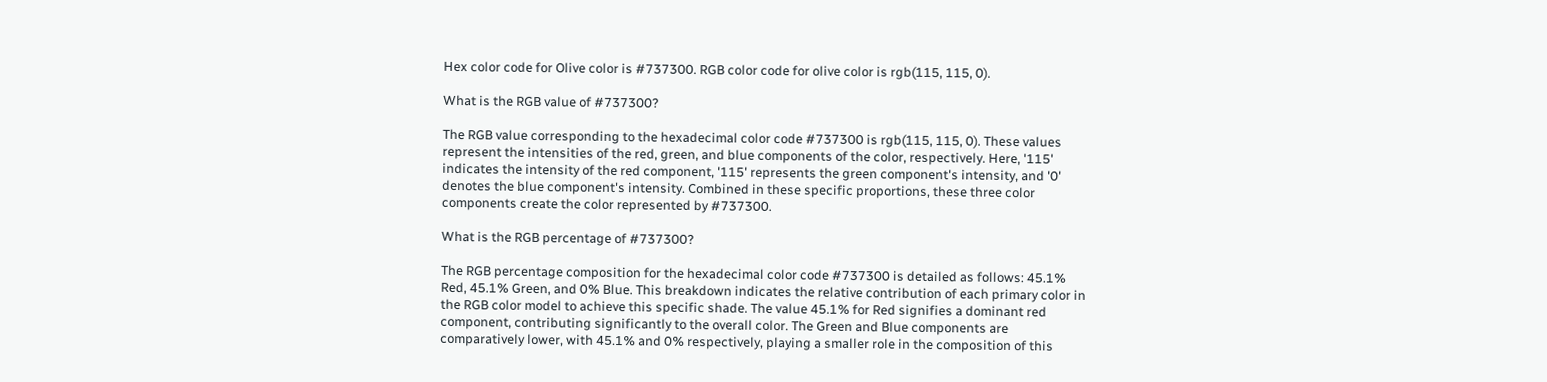Hex color code for Olive color is #737300. RGB color code for olive color is rgb(115, 115, 0).

What is the RGB value of #737300?

The RGB value corresponding to the hexadecimal color code #737300 is rgb(115, 115, 0). These values represent the intensities of the red, green, and blue components of the color, respectively. Here, '115' indicates the intensity of the red component, '115' represents the green component's intensity, and '0' denotes the blue component's intensity. Combined in these specific proportions, these three color components create the color represented by #737300.

What is the RGB percentage of #737300?

The RGB percentage composition for the hexadecimal color code #737300 is detailed as follows: 45.1% Red, 45.1% Green, and 0% Blue. This breakdown indicates the relative contribution of each primary color in the RGB color model to achieve this specific shade. The value 45.1% for Red signifies a dominant red component, contributing significantly to the overall color. The Green and Blue components are comparatively lower, with 45.1% and 0% respectively, playing a smaller role in the composition of this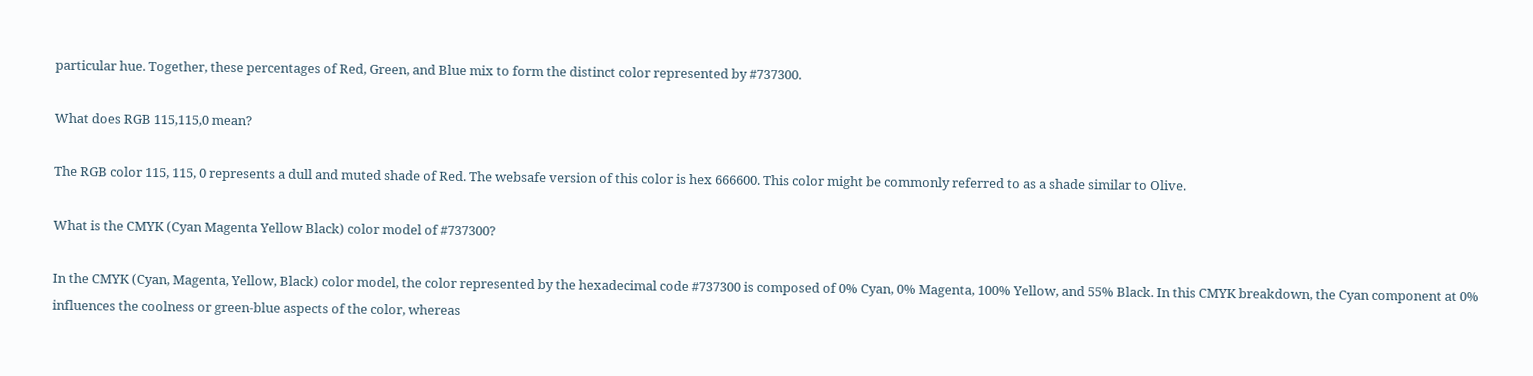particular hue. Together, these percentages of Red, Green, and Blue mix to form the distinct color represented by #737300.

What does RGB 115,115,0 mean?

The RGB color 115, 115, 0 represents a dull and muted shade of Red. The websafe version of this color is hex 666600. This color might be commonly referred to as a shade similar to Olive.

What is the CMYK (Cyan Magenta Yellow Black) color model of #737300?

In the CMYK (Cyan, Magenta, Yellow, Black) color model, the color represented by the hexadecimal code #737300 is composed of 0% Cyan, 0% Magenta, 100% Yellow, and 55% Black. In this CMYK breakdown, the Cyan component at 0% influences the coolness or green-blue aspects of the color, whereas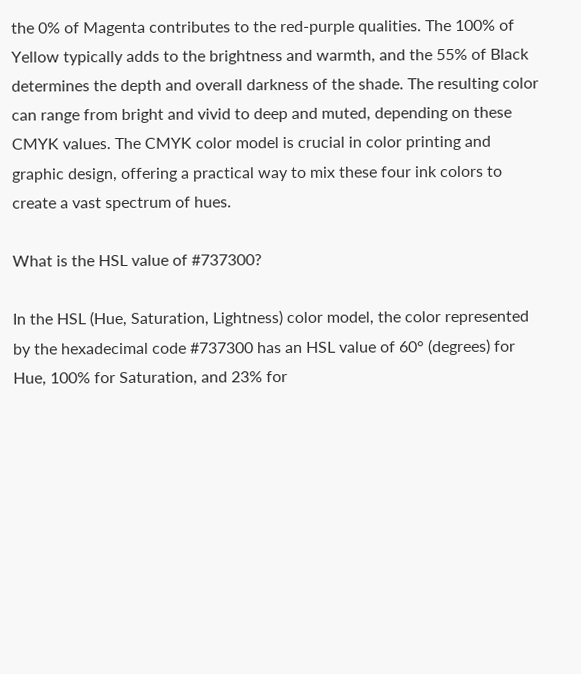the 0% of Magenta contributes to the red-purple qualities. The 100% of Yellow typically adds to the brightness and warmth, and the 55% of Black determines the depth and overall darkness of the shade. The resulting color can range from bright and vivid to deep and muted, depending on these CMYK values. The CMYK color model is crucial in color printing and graphic design, offering a practical way to mix these four ink colors to create a vast spectrum of hues.

What is the HSL value of #737300?

In the HSL (Hue, Saturation, Lightness) color model, the color represented by the hexadecimal code #737300 has an HSL value of 60° (degrees) for Hue, 100% for Saturation, and 23% for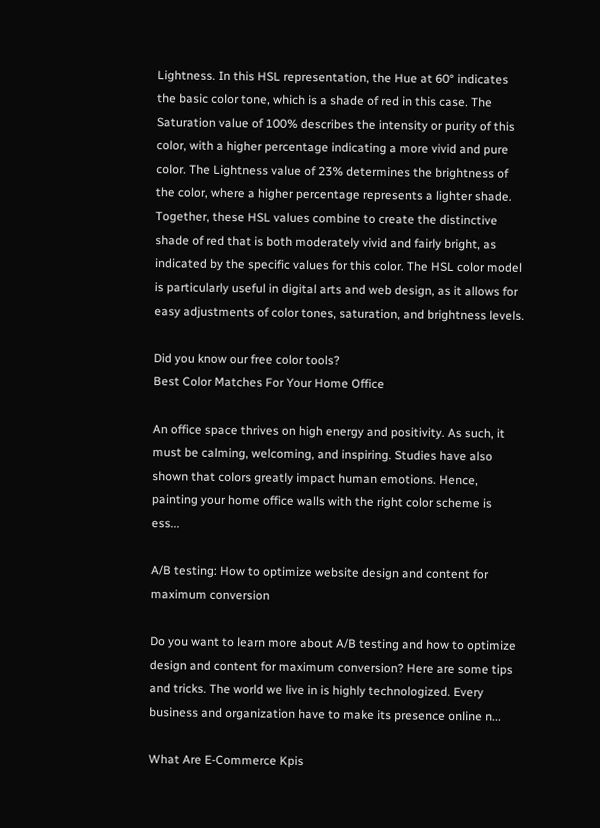Lightness. In this HSL representation, the Hue at 60° indicates the basic color tone, which is a shade of red in this case. The Saturation value of 100% describes the intensity or purity of this color, with a higher percentage indicating a more vivid and pure color. The Lightness value of 23% determines the brightness of the color, where a higher percentage represents a lighter shade. Together, these HSL values combine to create the distinctive shade of red that is both moderately vivid and fairly bright, as indicated by the specific values for this color. The HSL color model is particularly useful in digital arts and web design, as it allows for easy adjustments of color tones, saturation, and brightness levels.

Did you know our free color tools?
Best Color Matches For Your Home Office

An office space thrives on high energy and positivity. As such, it must be calming, welcoming, and inspiring. Studies have also shown that colors greatly impact human emotions. Hence, painting your home office walls with the right color scheme is ess...

A/B testing: How to optimize website design and content for maximum conversion

Do you want to learn more about A/B testing and how to optimize design and content for maximum conversion? Here are some tips and tricks. The world we live in is highly technologized. Every business and organization have to make its presence online n...

What Are E-Commerce Kpis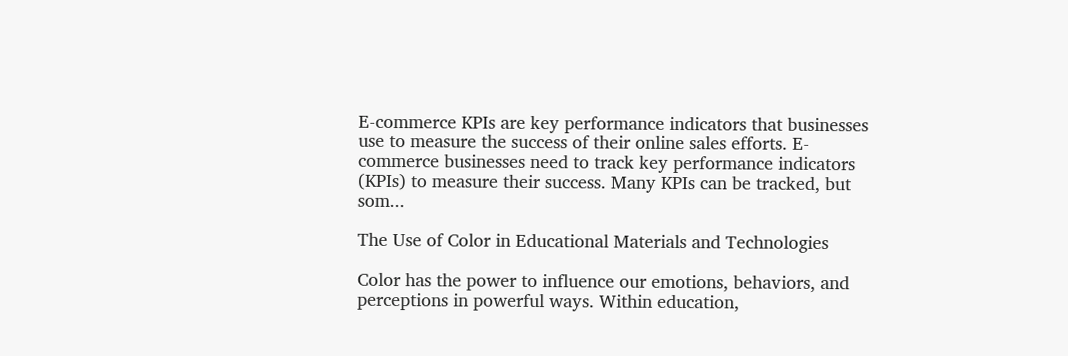E-commerce KPIs are key performance indicators that businesses use to measure the success of their online sales efforts. E-commerce businesses need to track key performance indicators (KPIs) to measure their success. Many KPIs can be tracked, but som...

The Use of Color in Educational Materials and Technologies

Color has the power to influence our emotions, behaviors, and perceptions in powerful ways. Within education,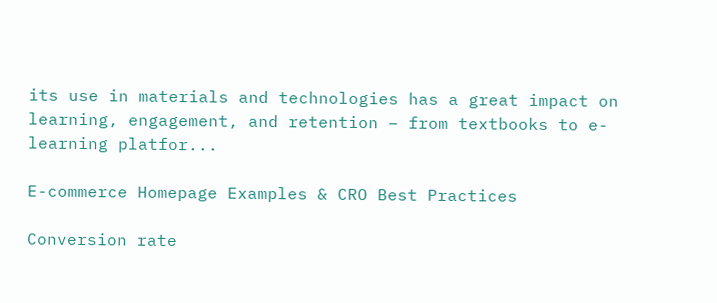its use in materials and technologies has a great impact on learning, engagement, and retention – from textbooks to e-learning platfor...

E-commerce Homepage Examples & CRO Best Practices

Conversion rate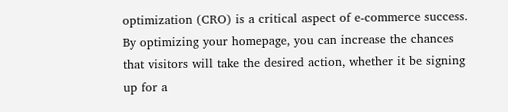optimization (CRO) is a critical aspect of e-commerce success. By optimizing your homepage, you can increase the chances that visitors will take the desired action, whether it be signing up for a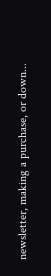newsletter, making a purchase, or down...